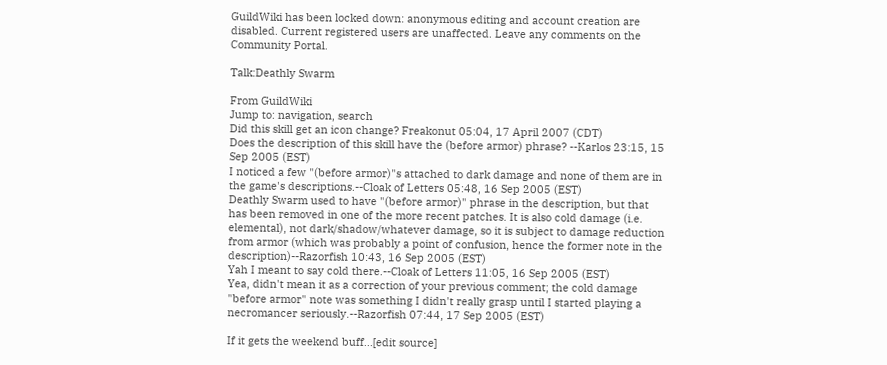GuildWiki has been locked down: anonymous editing and account creation are disabled. Current registered users are unaffected. Leave any comments on the Community Portal.

Talk:Deathly Swarm

From GuildWiki
Jump to: navigation, search
Did this skill get an icon change? Freakonut 05:04, 17 April 2007 (CDT)
Does the description of this skill have the (before armor) phrase? --Karlos 23:15, 15 Sep 2005 (EST)
I noticed a few "(before armor)"s attached to dark damage and none of them are in the game's descriptions.--Cloak of Letters 05:48, 16 Sep 2005 (EST)
Deathly Swarm used to have "(before armor)" phrase in the description, but that has been removed in one of the more recent patches. It is also cold damage (i.e. elemental), not dark/shadow/whatever damage, so it is subject to damage reduction from armor (which was probably a point of confusion, hence the former note in the description)--Razorfish 10:43, 16 Sep 2005 (EST)
Yah I meant to say cold there.--Cloak of Letters 11:05, 16 Sep 2005 (EST)
Yea, didn't mean it as a correction of your previous comment; the cold damage "before armor" note was something I didn't really grasp until I started playing a necromancer seriously.--Razorfish 07:44, 17 Sep 2005 (EST)

If it gets the weekend buff...[edit source]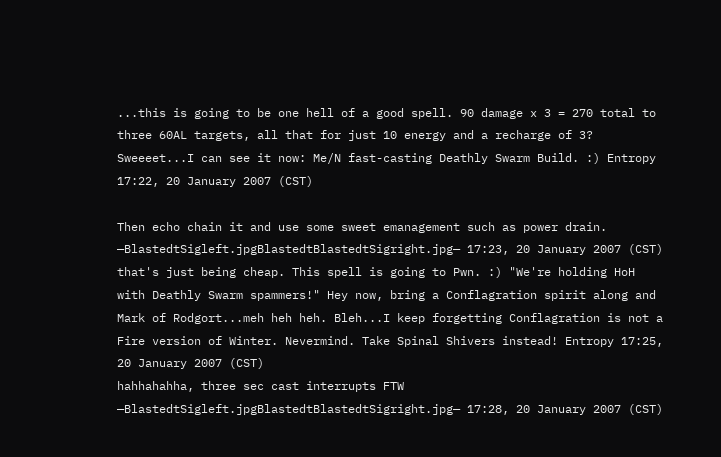...this is going to be one hell of a good spell. 90 damage x 3 = 270 total to three 60AL targets, all that for just 10 energy and a recharge of 3? Sweeeet...I can see it now: Me/N fast-casting Deathly Swarm Build. :) Entropy 17:22, 20 January 2007 (CST)

Then echo chain it and use some sweet emanagement such as power drain. —BlastedtSigleft.jpgBlastedtBlastedtSigright.jpg— 17:23, 20 January 2007 (CST) that's just being cheap. This spell is going to Pwn. :) "We're holding HoH with Deathly Swarm spammers!" Hey now, bring a Conflagration spirit along and Mark of Rodgort...meh heh heh. Bleh...I keep forgetting Conflagration is not a Fire version of Winter. Nevermind. Take Spinal Shivers instead! Entropy 17:25, 20 January 2007 (CST)
hahhahahha, three sec cast interrupts FTW —BlastedtSigleft.jpgBlastedtBlastedtSigright.jpg— 17:28, 20 January 2007 (CST)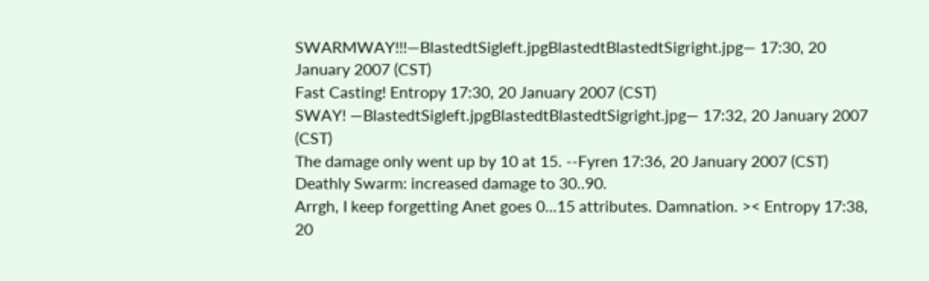SWARMWAY!!!—BlastedtSigleft.jpgBlastedtBlastedtSigright.jpg— 17:30, 20 January 2007 (CST)
Fast Casting! Entropy 17:30, 20 January 2007 (CST)
SWAY! —BlastedtSigleft.jpgBlastedtBlastedtSigright.jpg— 17:32, 20 January 2007 (CST)
The damage only went up by 10 at 15. --Fyren 17:36, 20 January 2007 (CST)
Deathly Swarm: increased damage to 30..90.
Arrgh, I keep forgetting Anet goes 0...15 attributes. Damnation. >< Entropy 17:38, 20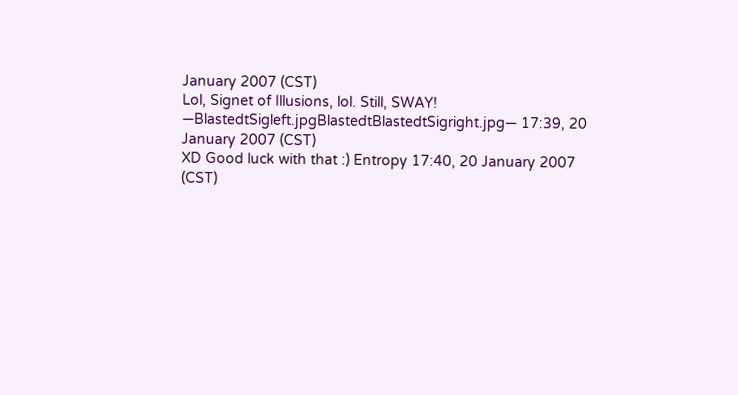January 2007 (CST)
Lol, Signet of Illusions, lol. Still, SWAY! —BlastedtSigleft.jpgBlastedtBlastedtSigright.jpg— 17:39, 20 January 2007 (CST)
XD Good luck with that :) Entropy 17:40, 20 January 2007 (CST)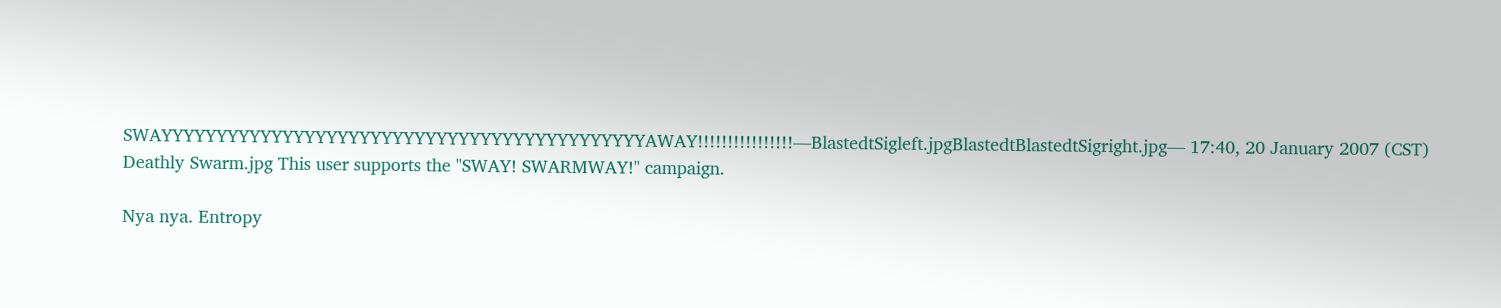SWAYYYYYYYYYYYYYYYYYYYYYYYYYYYYYYYYYYYYYYYYYYYYAWAY!!!!!!!!!!!!!!!!—BlastedtSigleft.jpgBlastedtBlastedtSigright.jpg— 17:40, 20 January 2007 (CST)
Deathly Swarm.jpg This user supports the "SWAY! SWARMWAY!" campaign.

Nya nya. Entropy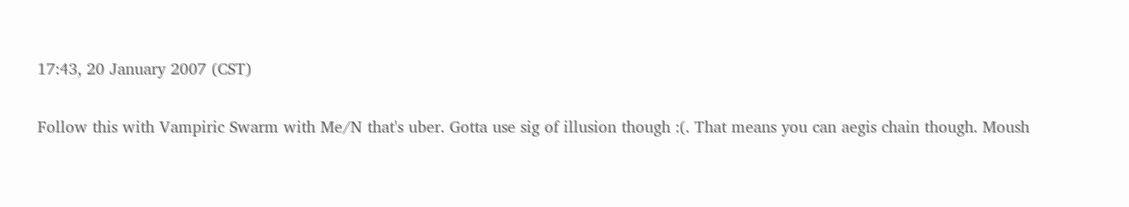17:43, 20 January 2007 (CST)

Follow this with Vampiric Swarm with Me/N that's uber. Gotta use sig of illusion though :(. That means you can aegis chain though. Moush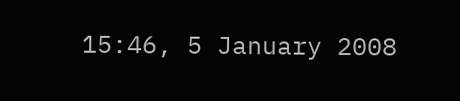15:46, 5 January 2008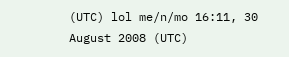(UTC) lol me/n/mo 16:11, 30 August 2008 (UTC)